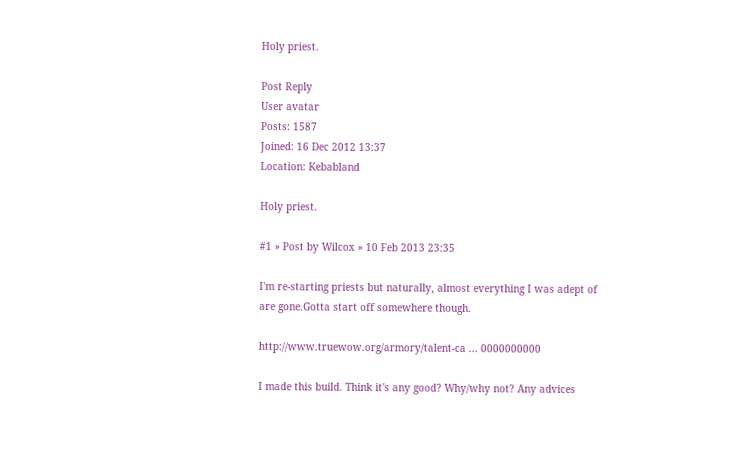Holy priest.

Post Reply
User avatar
Posts: 1587
Joined: 16 Dec 2012 13:37
Location: Kebabland

Holy priest.

#1 » Post by Wilcox » 10 Feb 2013 23:35

I'm re-starting priests but naturally, almost everything I was adept of are gone.Gotta start off somewhere though.

http://www.truewow.org/armory/talent-ca ... 0000000000

I made this build. Think it's any good? Why/why not? Any advices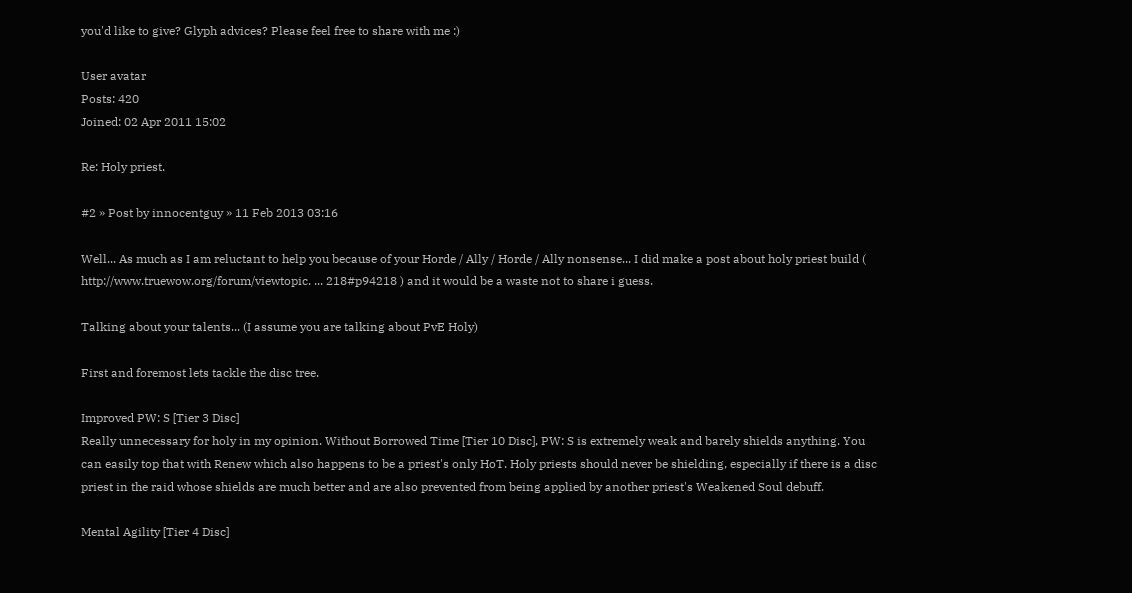you'd like to give? Glyph advices? Please feel free to share with me :)

User avatar
Posts: 420
Joined: 02 Apr 2011 15:02

Re: Holy priest.

#2 » Post by innocentguy » 11 Feb 2013 03:16

Well... As much as I am reluctant to help you because of your Horde / Ally / Horde / Ally nonsense... I did make a post about holy priest build ( http://www.truewow.org/forum/viewtopic. ... 218#p94218 ) and it would be a waste not to share i guess.

Talking about your talents... (I assume you are talking about PvE Holy)

First and foremost lets tackle the disc tree.

Improved PW: S [Tier 3 Disc]
Really unnecessary for holy in my opinion. Without Borrowed Time [Tier 10 Disc], PW: S is extremely weak and barely shields anything. You can easily top that with Renew which also happens to be a priest's only HoT. Holy priests should never be shielding, especially if there is a disc priest in the raid whose shields are much better and are also prevented from being applied by another priest's Weakened Soul debuff.

Mental Agility [Tier 4 Disc]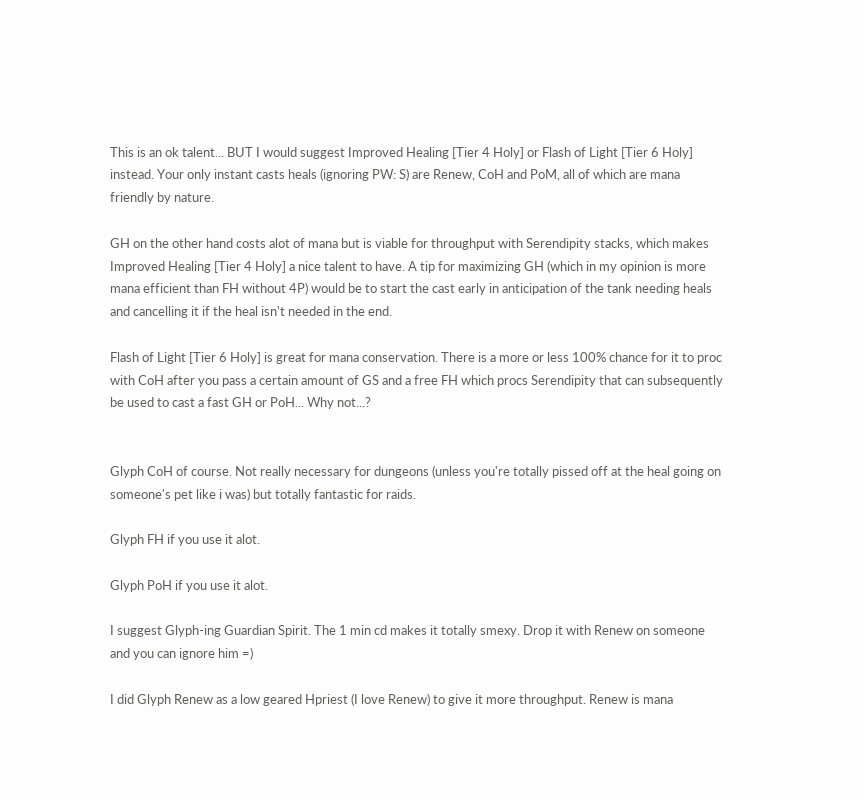This is an ok talent... BUT I would suggest Improved Healing [Tier 4 Holy] or Flash of Light [Tier 6 Holy] instead. Your only instant casts heals (ignoring PW: S) are Renew, CoH and PoM, all of which are mana friendly by nature.

GH on the other hand costs alot of mana but is viable for throughput with Serendipity stacks, which makes Improved Healing [Tier 4 Holy] a nice talent to have. A tip for maximizing GH (which in my opinion is more mana efficient than FH without 4P) would be to start the cast early in anticipation of the tank needing heals and cancelling it if the heal isn't needed in the end.

Flash of Light [Tier 6 Holy] is great for mana conservation. There is a more or less 100% chance for it to proc with CoH after you pass a certain amount of GS and a free FH which procs Serendipity that can subsequently be used to cast a fast GH or PoH... Why not...?


Glyph CoH of course. Not really necessary for dungeons (unless you're totally pissed off at the heal going on someone's pet like i was) but totally fantastic for raids.

Glyph FH if you use it alot.

Glyph PoH if you use it alot.

I suggest Glyph-ing Guardian Spirit. The 1 min cd makes it totally smexy. Drop it with Renew on someone and you can ignore him =)

I did Glyph Renew as a low geared Hpriest (I love Renew) to give it more throughput. Renew is mana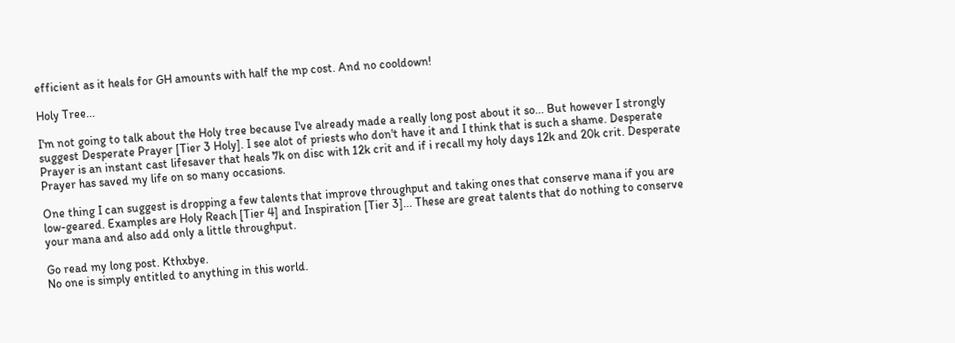efficient as it heals for GH amounts with half the mp cost. And no cooldown!

Holy Tree...

I'm not going to talk about the Holy tree because I've already made a really long post about it so... But however I strongly suggest Desperate Prayer [Tier 3 Holy]. I see alot of priests who don't have it and I think that is such a shame. Desperate Prayer is an instant cast lifesaver that heals 7k on disc with 12k crit and if i recall my holy days 12k and 20k crit. Desperate Prayer has saved my life on so many occasions.

One thing I can suggest is dropping a few talents that improve throughput and taking ones that conserve mana if you are low-geared. Examples are Holy Reach [Tier 4] and Inspiration [Tier 3]... These are great talents that do nothing to conserve your mana and also add only a little throughput.

Go read my long post. Kthxbye.
No one is simply entitled to anything in this world.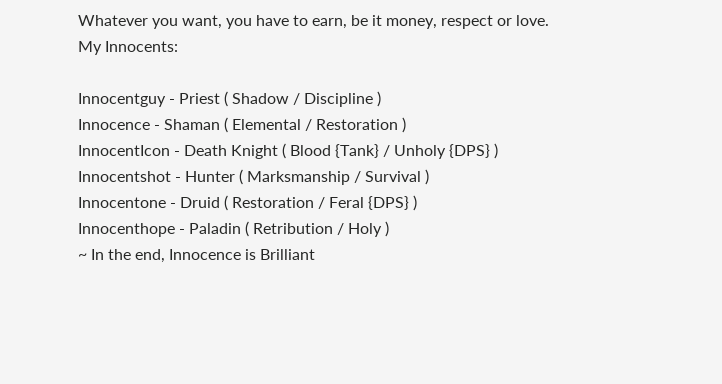Whatever you want, you have to earn, be it money, respect or love.
My Innocents:

Innocentguy - Priest ( Shadow / Discipline )
Innocence - Shaman ( Elemental / Restoration )
InnocentIcon - Death Knight ( Blood {Tank} / Unholy {DPS} )
Innocentshot - Hunter ( Marksmanship / Survival )
Innocentone - Druid ( Restoration / Feral {DPS} )
Innocenthope - Paladin ( Retribution / Holy )
~ In the end, Innocence is Brilliant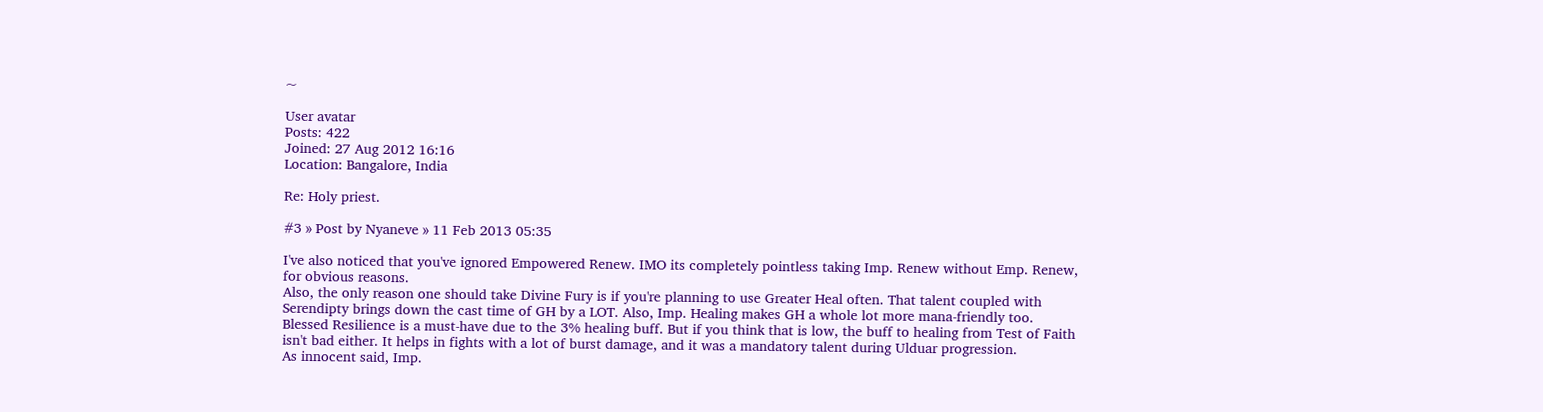~

User avatar
Posts: 422
Joined: 27 Aug 2012 16:16
Location: Bangalore, India

Re: Holy priest.

#3 » Post by Nyaneve » 11 Feb 2013 05:35

I've also noticed that you've ignored Empowered Renew. IMO its completely pointless taking Imp. Renew without Emp. Renew, for obvious reasons.
Also, the only reason one should take Divine Fury is if you're planning to use Greater Heal often. That talent coupled with Serendipty brings down the cast time of GH by a LOT. Also, Imp. Healing makes GH a whole lot more mana-friendly too.
Blessed Resilience is a must-have due to the 3% healing buff. But if you think that is low, the buff to healing from Test of Faith isn't bad either. It helps in fights with a lot of burst damage, and it was a mandatory talent during Ulduar progression.
As innocent said, Imp.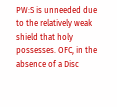PW:S is unneeded due to the relatively weak shield that holy possesses. OFC, in the absence of a Disc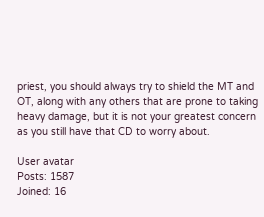priest, you should always try to shield the MT and OT, along with any others that are prone to taking heavy damage, but it is not your greatest concern as you still have that CD to worry about.

User avatar
Posts: 1587
Joined: 16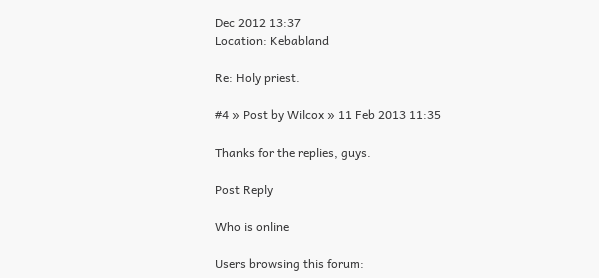Dec 2012 13:37
Location: Kebabland

Re: Holy priest.

#4 » Post by Wilcox » 11 Feb 2013 11:35

Thanks for the replies, guys.

Post Reply

Who is online

Users browsing this forum: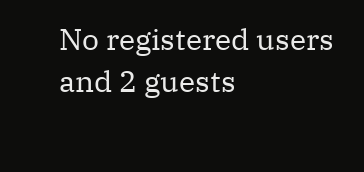No registered users and 2 guests